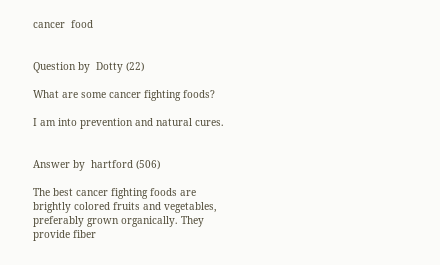cancer  food


Question by  Dotty (22)

What are some cancer fighting foods?

I am into prevention and natural cures.


Answer by  hartford (506)

The best cancer fighting foods are brightly colored fruits and vegetables, preferably grown organically. They provide fiber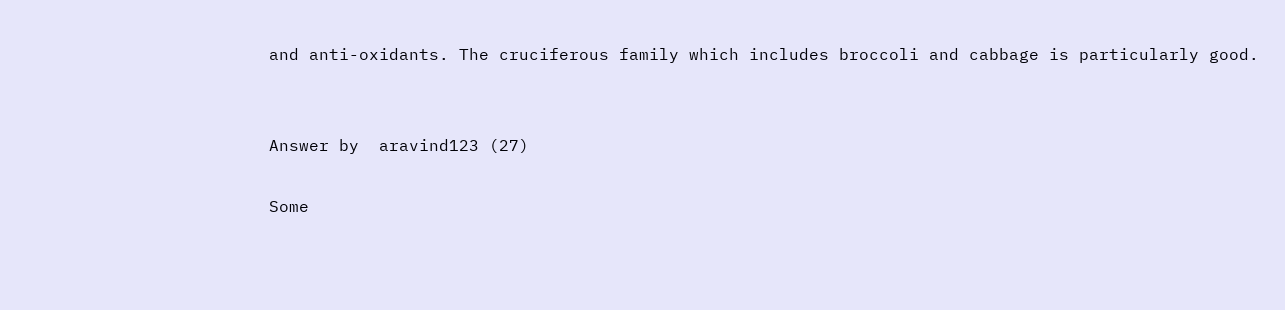and anti-oxidants. The cruciferous family which includes broccoli and cabbage is particularly good.


Answer by  aravind123 (27)

Some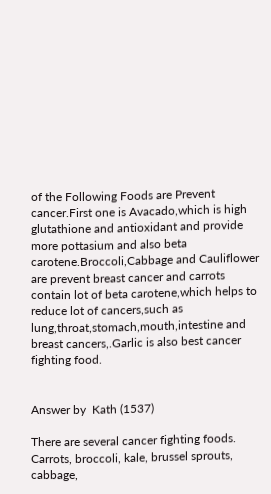of the Following Foods are Prevent cancer.First one is Avacado,which is high glutathione and antioxidant and provide more pottasium and also beta carotene.Broccoli,Cabbage and Cauliflower are prevent breast cancer and carrots contain lot of beta carotene,which helps to reduce lot of cancers,such as lung,throat,stomach,mouth,intestine and breast cancers,.Garlic is also best cancer fighting food.


Answer by  Kath (1537)

There are several cancer fighting foods. Carrots, broccoli, kale, brussel sprouts, cabbage,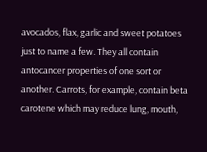avocados, flax, garlic and sweet potatoes just to name a few. They all contain antocancer properties of one sort or another. Carrots, for example, contain beta carotene which may reduce lung, mouth,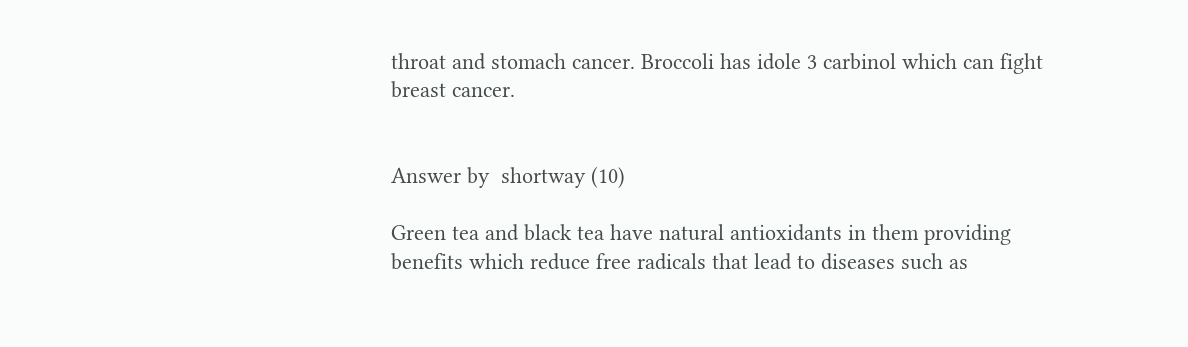throat and stomach cancer. Broccoli has idole 3 carbinol which can fight breast cancer.


Answer by  shortway (10)

Green tea and black tea have natural antioxidants in them providing benefits which reduce free radicals that lead to diseases such as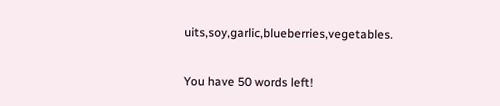uits,soy,garlic,blueberries,vegetables.

You have 50 words left!